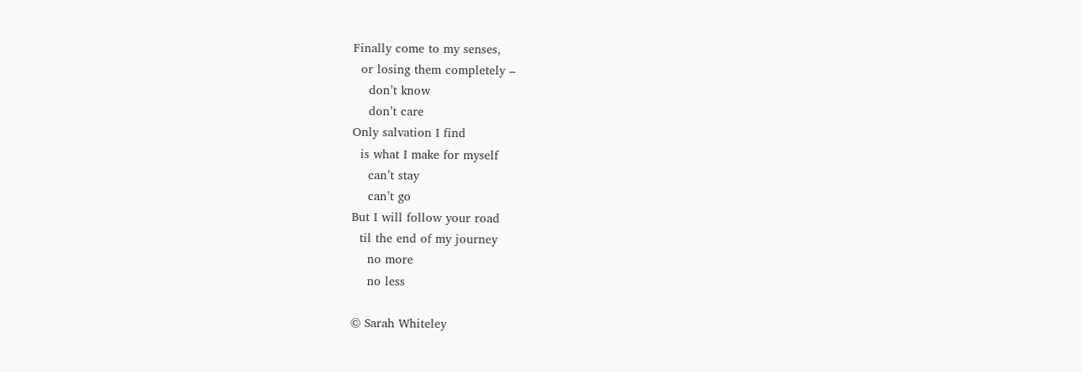Finally come to my senses,
  or losing them completely –
    don’t know
    don’t care
Only salvation I find
  is what I make for myself
    can’t stay
    can’t go
But I will follow your road
  til the end of my journey
    no more
    no less

© Sarah Whiteley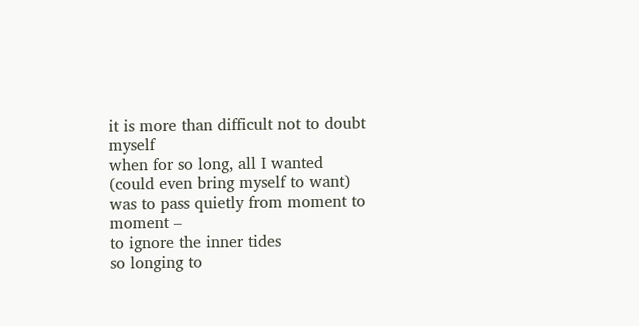it is more than difficult not to doubt myself
when for so long, all I wanted
(could even bring myself to want)
was to pass quietly from moment to moment –
to ignore the inner tides
so longing to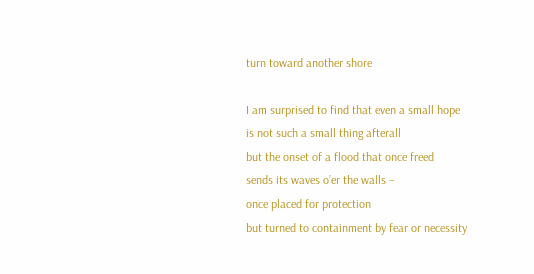turn toward another shore

I am surprised to find that even a small hope
is not such a small thing afterall
but the onset of a flood that once freed
sends its waves o’er the walls –
once placed for protection
but turned to containment by fear or necessity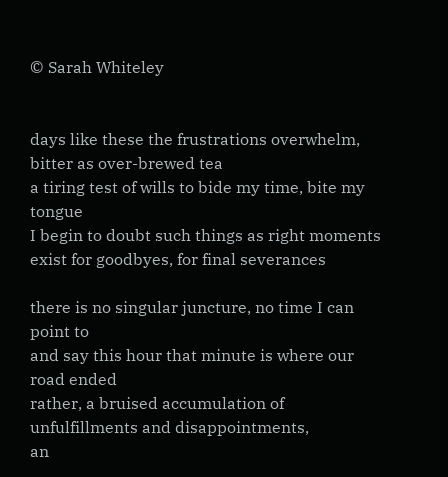© Sarah Whiteley


days like these the frustrations overwhelm, bitter as over-brewed tea
a tiring test of wills to bide my time, bite my tongue
I begin to doubt such things as right moments
exist for goodbyes, for final severances

there is no singular juncture, no time I can point to
and say this hour that minute is where our road ended
rather, a bruised accumulation of unfulfillments and disappointments,
an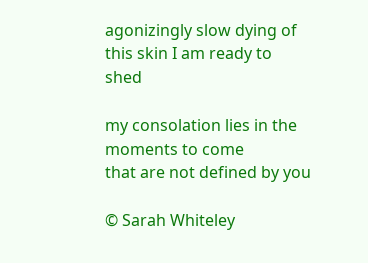agonizingly slow dying of this skin I am ready to shed

my consolation lies in the moments to come
that are not defined by you

© Sarah Whiteley